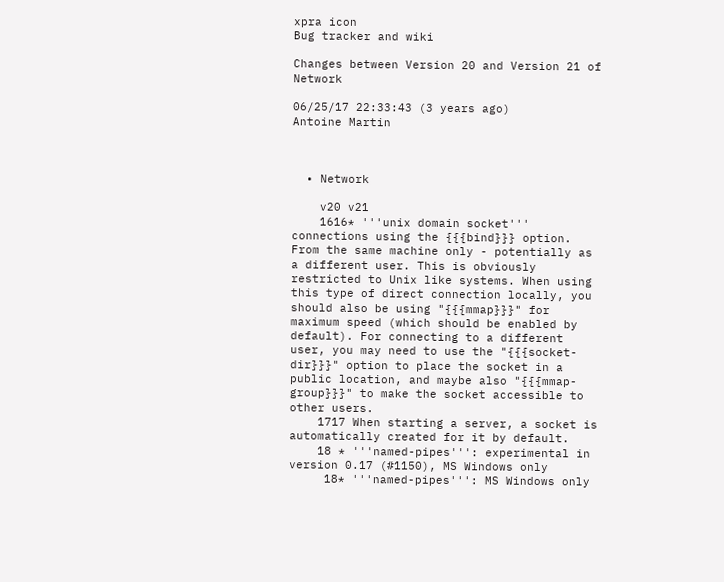xpra icon
Bug tracker and wiki

Changes between Version 20 and Version 21 of Network

06/25/17 22:33:43 (3 years ago)
Antoine Martin



  • Network

    v20 v21
    1616* '''unix domain socket''' connections using the {{{bind}}} option. From the same machine only - potentially as a different user. This is obviously restricted to Unix like systems. When using this type of direct connection locally, you should also be using "{{{mmap}}}" for maximum speed (which should be enabled by default). For connecting to a different user, you may need to use the "{{{socket-dir}}}" option to place the socket in a public location, and maybe also "{{{mmap-group}}}" to make the socket accessible to other users.
    1717 When starting a server, a socket is automatically created for it by default.
    18 * '''named-pipes''': experimental in version 0.17 (#1150), MS Windows only
     18* '''named-pipes''': MS Windows only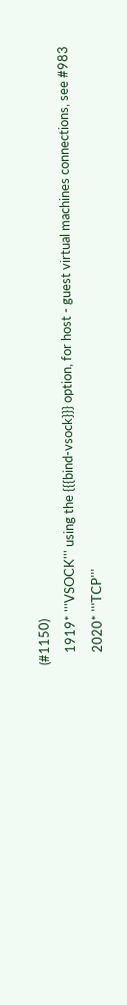(#1150)
    1919* '''VSOCK''' using the {{{bind-vsock}}} option, for host - guest virtual machines connections, see #983
    2020* '''TCP'''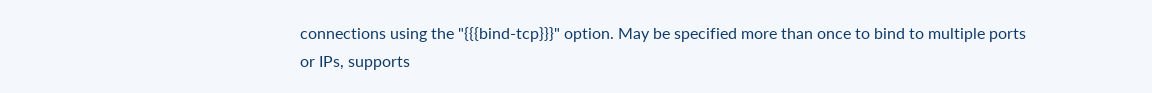connections using the "{{{bind-tcp}}}" option. May be specified more than once to bind to multiple ports or IPs, supports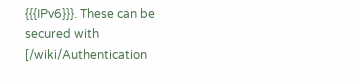{{{IPv6}}}. These can be secured with [/wiki/Authentication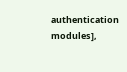authentication modules],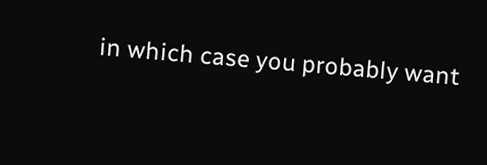in which case you probably want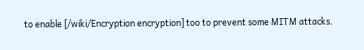to enable [/wiki/Encryption encryption] too to prevent some MITM attacks.